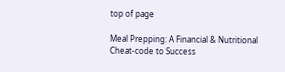top of page

Meal Prepping: A Financial & Nutritional Cheat-code to Success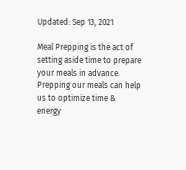Updated: Sep 13, 2021

Meal Prepping is the act of setting aside time to prepare your meals in advance. Prepping our meals can help us to optimize time & energy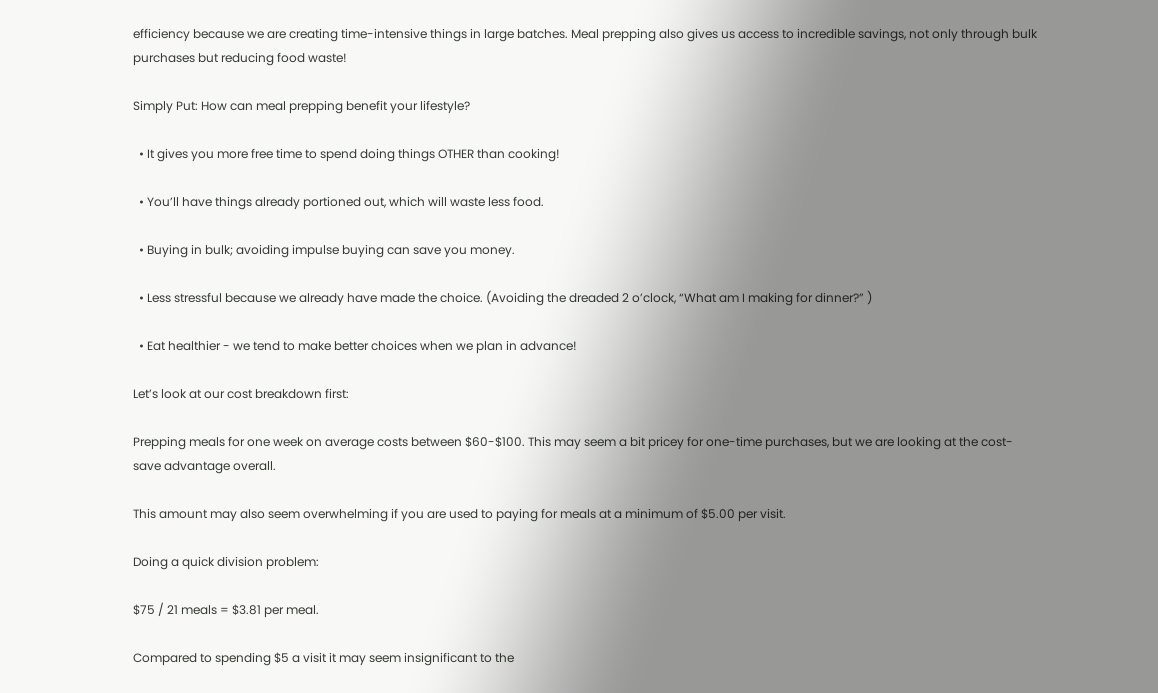efficiency because we are creating time-intensive things in large batches. Meal prepping also gives us access to incredible savings, not only through bulk purchases but reducing food waste!

Simply Put: How can meal prepping benefit your lifestyle?

  • It gives you more free time to spend doing things OTHER than cooking!

  • You’ll have things already portioned out, which will waste less food.

  • Buying in bulk; avoiding impulse buying can save you money.

  • Less stressful because we already have made the choice. (Avoiding the dreaded 2 o’clock, “What am I making for dinner?” )

  • Eat healthier - we tend to make better choices when we plan in advance!

Let’s look at our cost breakdown first:

Prepping meals for one week on average costs between $60-$100. This may seem a bit pricey for one-time purchases, but we are looking at the cost-save advantage overall.

This amount may also seem overwhelming if you are used to paying for meals at a minimum of $5.00 per visit.

Doing a quick division problem:

$75 / 21 meals = $3.81 per meal.

Compared to spending $5 a visit it may seem insignificant to the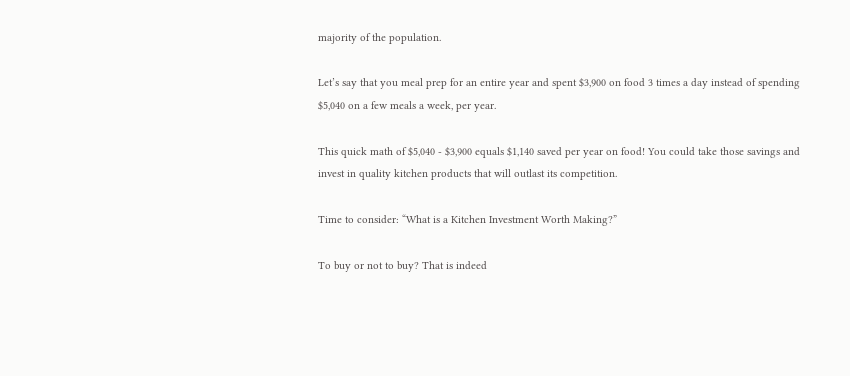majority of the population.

Let’s say that you meal prep for an entire year and spent $3,900 on food 3 times a day instead of spending $5,040 on a few meals a week, per year.

This quick math of $5,040 - $3,900 equals $1,140 saved per year on food! You could take those savings and invest in quality kitchen products that will outlast its competition.

Time to consider: “What is a Kitchen Investment Worth Making?”

To buy or not to buy? That is indeed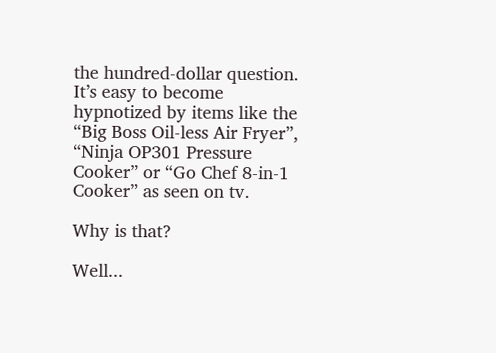the hundred-dollar question. It’s easy to become hypnotized by items like the “Big Boss Oil-less Air Fryer”, “Ninja OP301 Pressure Cooker” or “Go Chef 8-in-1 Cooker” as seen on tv.

Why is that?

Well...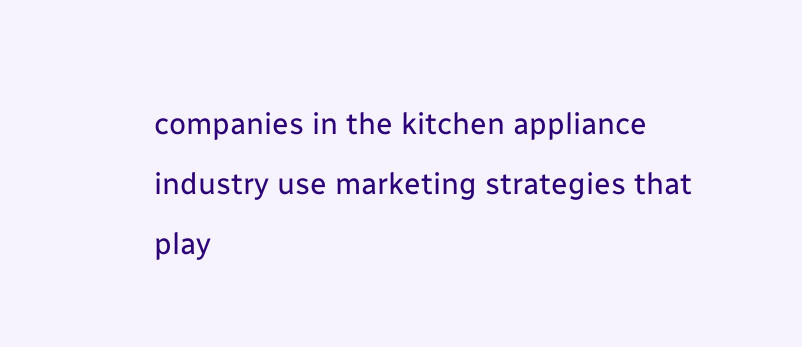companies in the kitchen appliance industry use marketing strategies that play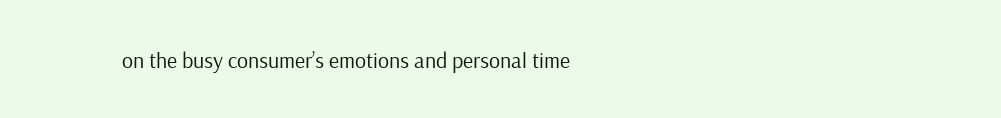on the busy consumer’s emotions and personal time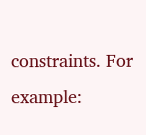constraints. For example: